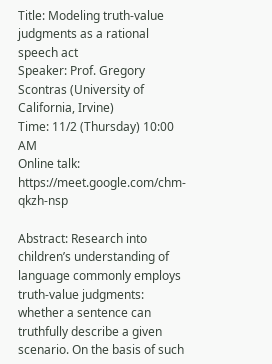Title: Modeling truth-value judgments as a rational speech act
Speaker: Prof. Gregory Scontras (University of California, Irvine)
Time: 11/2 (Thursday) 10:00 AM
Online talk: https://meet.google.com/chm-qkzh-nsp

Abstract: Research into children’s understanding of language commonly employs truth-value judgments: whether a sentence can truthfully describe a given scenario. On the basis of such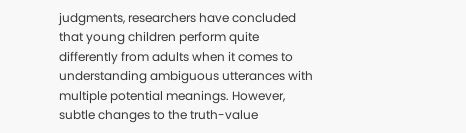judgments, researchers have concluded that young children perform quite differently from adults when it comes to understanding ambiguous utterances with multiple potential meanings. However, subtle changes to the truth-value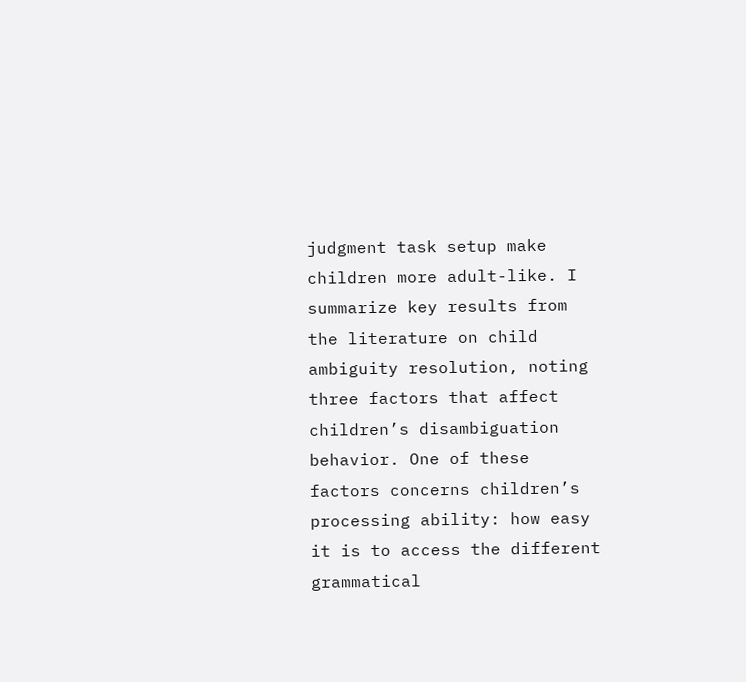judgment task setup make children more adult-like. I summarize key results from the literature on child ambiguity resolution, noting three factors that affect children’s disambiguation behavior. One of these factors concerns children’s processing ability: how easy it is to access the different grammatical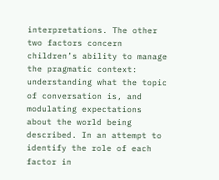interpretations. The other two factors concern children’s ability to manage the pragmatic context: understanding what the topic of conversation is, and modulating expectations about the world being described. In an attempt to identify the role of each factor in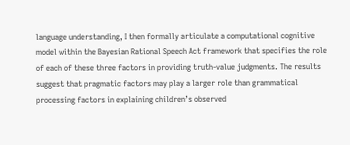language understanding, I then formally articulate a computational cognitive model within the Bayesian Rational Speech Act framework that specifies the role of each of these three factors in providing truth-value judgments. The results suggest that pragmatic factors may play a larger role than grammatical processing factors in explaining children’s observed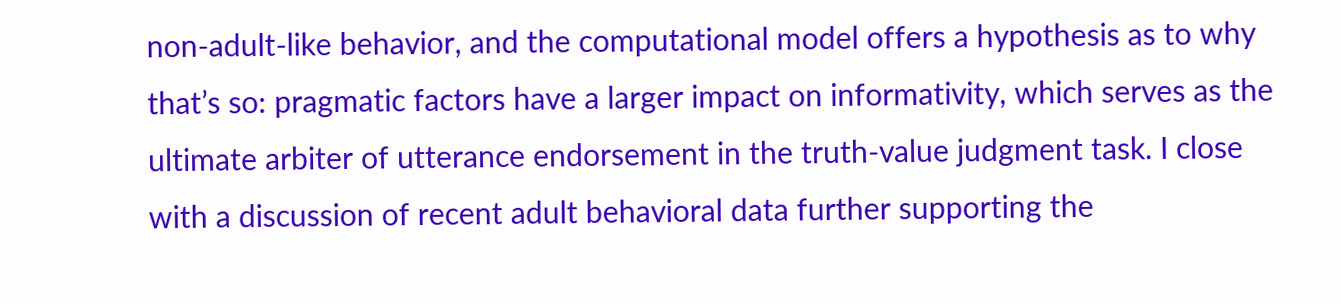non-adult-like behavior, and the computational model offers a hypothesis as to why that’s so: pragmatic factors have a larger impact on informativity, which serves as the ultimate arbiter of utterance endorsement in the truth-value judgment task. I close with a discussion of recent adult behavioral data further supporting the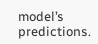model’s predictions.